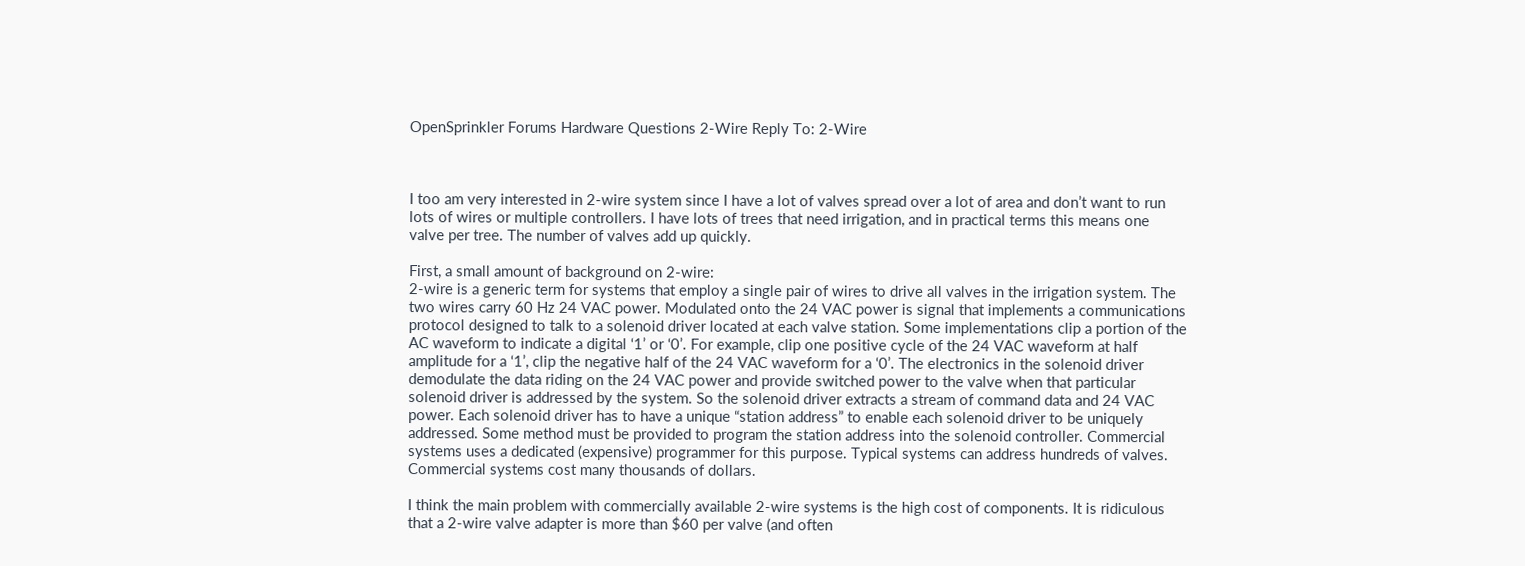OpenSprinkler Forums Hardware Questions 2-Wire Reply To: 2-Wire



I too am very interested in 2-wire system since I have a lot of valves spread over a lot of area and don’t want to run lots of wires or multiple controllers. I have lots of trees that need irrigation, and in practical terms this means one valve per tree. The number of valves add up quickly.

First, a small amount of background on 2-wire:
2-wire is a generic term for systems that employ a single pair of wires to drive all valves in the irrigation system. The two wires carry 60 Hz 24 VAC power. Modulated onto the 24 VAC power is signal that implements a communications protocol designed to talk to a solenoid driver located at each valve station. Some implementations clip a portion of the AC waveform to indicate a digital ‘1’ or ‘0’. For example, clip one positive cycle of the 24 VAC waveform at half amplitude for a ‘1’, clip the negative half of the 24 VAC waveform for a ‘0’. The electronics in the solenoid driver demodulate the data riding on the 24 VAC power and provide switched power to the valve when that particular solenoid driver is addressed by the system. So the solenoid driver extracts a stream of command data and 24 VAC power. Each solenoid driver has to have a unique “station address” to enable each solenoid driver to be uniquely addressed. Some method must be provided to program the station address into the solenoid controller. Commercial systems uses a dedicated (expensive) programmer for this purpose. Typical systems can address hundreds of valves. Commercial systems cost many thousands of dollars.

I think the main problem with commercially available 2-wire systems is the high cost of components. It is ridiculous that a 2-wire valve adapter is more than $60 per valve (and often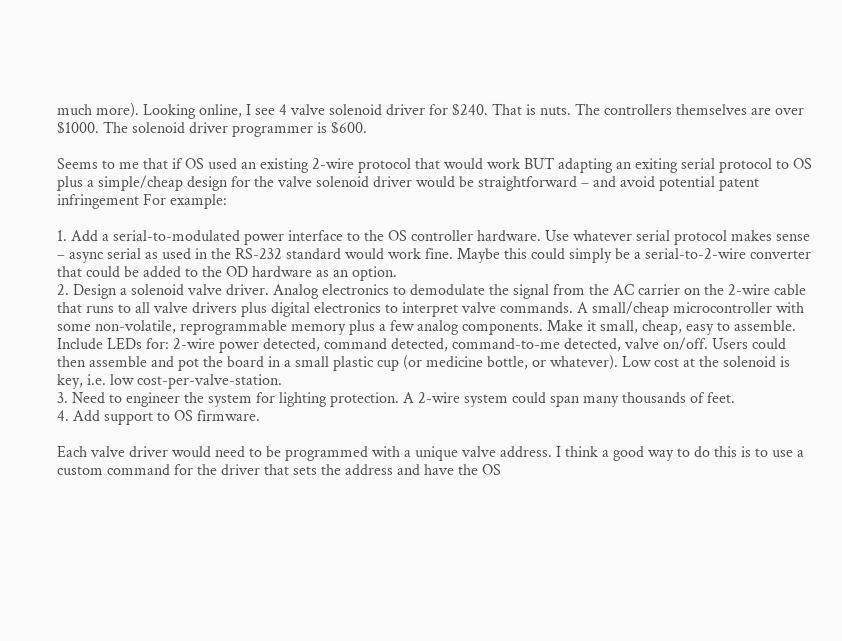much more). Looking online, I see 4 valve solenoid driver for $240. That is nuts. The controllers themselves are over $1000. The solenoid driver programmer is $600.

Seems to me that if OS used an existing 2-wire protocol that would work BUT adapting an exiting serial protocol to OS plus a simple/cheap design for the valve solenoid driver would be straightforward – and avoid potential patent infringement For example:

1. Add a serial-to-modulated power interface to the OS controller hardware. Use whatever serial protocol makes sense – async serial as used in the RS-232 standard would work fine. Maybe this could simply be a serial-to-2-wire converter that could be added to the OD hardware as an option.
2. Design a solenoid valve driver. Analog electronics to demodulate the signal from the AC carrier on the 2-wire cable that runs to all valve drivers plus digital electronics to interpret valve commands. A small/cheap microcontroller with some non-volatile, reprogrammable memory plus a few analog components. Make it small, cheap, easy to assemble. Include LEDs for: 2-wire power detected, command detected, command-to-me detected, valve on/off. Users could then assemble and pot the board in a small plastic cup (or medicine bottle, or whatever). Low cost at the solenoid is key, i.e. low cost-per-valve-station.
3. Need to engineer the system for lighting protection. A 2-wire system could span many thousands of feet.
4. Add support to OS firmware.

Each valve driver would need to be programmed with a unique valve address. I think a good way to do this is to use a custom command for the driver that sets the address and have the OS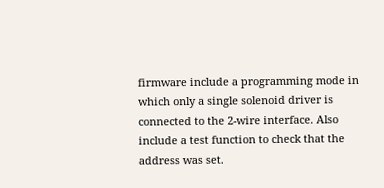firmware include a programming mode in which only a single solenoid driver is connected to the 2-wire interface. Also include a test function to check that the address was set.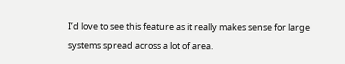I’d love to see this feature as it really makes sense for large systems spread across a lot of area.